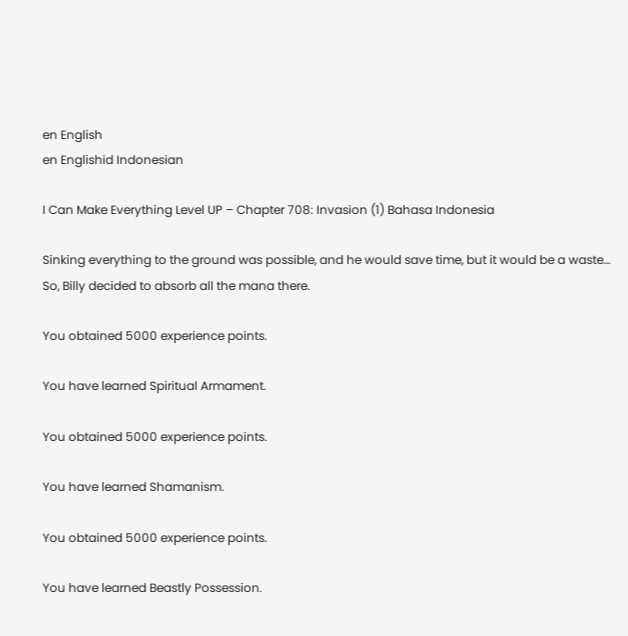en English
en Englishid Indonesian

I Can Make Everything Level UP – Chapter 708: Invasion (1) Bahasa Indonesia

Sinking everything to the ground was possible, and he would save time, but it would be a waste… So, Billy decided to absorb all the mana there.

You obtained 5000 experience points.

You have learned Spiritual Armament.

You obtained 5000 experience points.

You have learned Shamanism.

You obtained 5000 experience points.

You have learned Beastly Possession.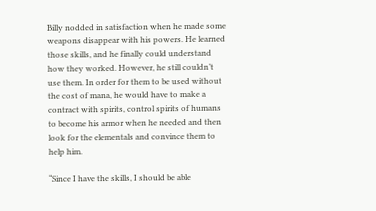Billy nodded in satisfaction when he made some weapons disappear with his powers. He learned those skills, and he finally could understand how they worked. However, he still couldn’t use them. In order for them to be used without the cost of mana, he would have to make a contract with spirits, control spirits of humans to become his armor when he needed and then look for the elementals and convince them to help him.

“Since I have the skills, I should be able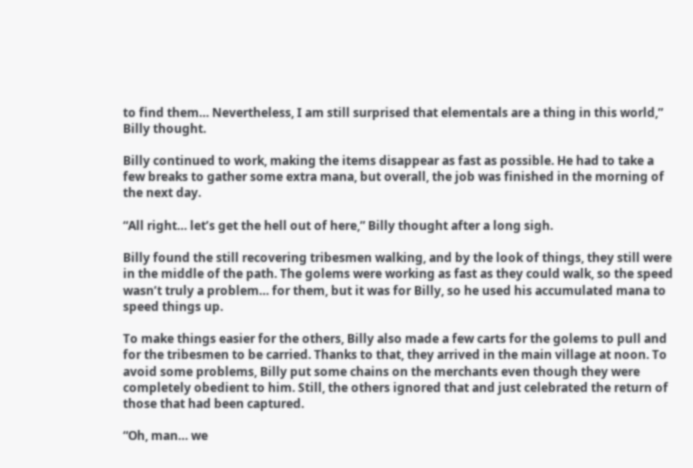to find them… Nevertheless, I am still surprised that elementals are a thing in this world,” Billy thought.

Billy continued to work, making the items disappear as fast as possible. He had to take a few breaks to gather some extra mana, but overall, the job was finished in the morning of the next day.

“All right… let’s get the hell out of here,” Billy thought after a long sigh.

Billy found the still recovering tribesmen walking, and by the look of things, they still were in the middle of the path. The golems were working as fast as they could walk, so the speed wasn’t truly a problem… for them, but it was for Billy, so he used his accumulated mana to speed things up.

To make things easier for the others, Billy also made a few carts for the golems to pull and for the tribesmen to be carried. Thanks to that, they arrived in the main village at noon. To avoid some problems, Billy put some chains on the merchants even though they were completely obedient to him. Still, the others ignored that and just celebrated the return of those that had been captured.

“Oh, man… we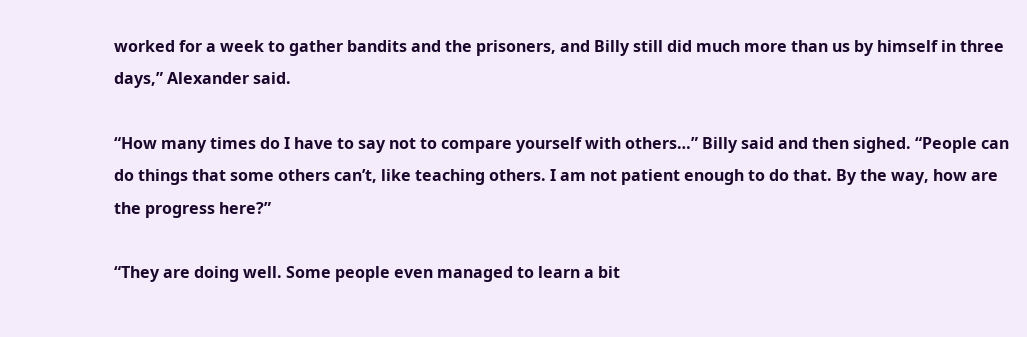worked for a week to gather bandits and the prisoners, and Billy still did much more than us by himself in three days,” Alexander said.

“How many times do I have to say not to compare yourself with others…” Billy said and then sighed. “People can do things that some others can’t, like teaching others. I am not patient enough to do that. By the way, how are the progress here?”

“They are doing well. Some people even managed to learn a bit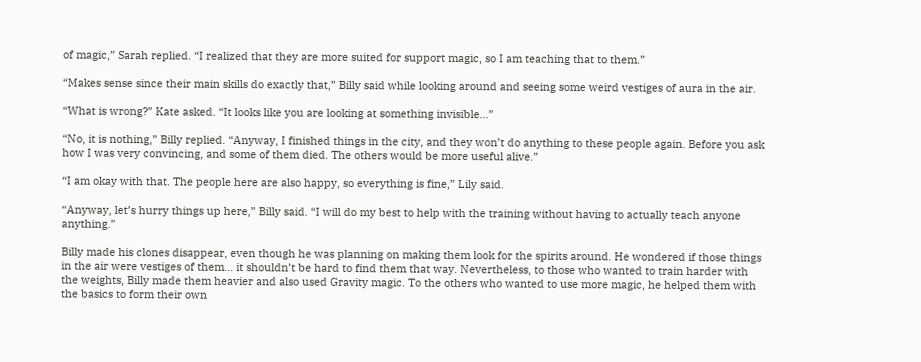of magic,” Sarah replied. “I realized that they are more suited for support magic, so I am teaching that to them.”

“Makes sense since their main skills do exactly that,” Billy said while looking around and seeing some weird vestiges of aura in the air.

“What is wrong?” Kate asked. “It looks like you are looking at something invisible…”

“No, it is nothing,” Billy replied. “Anyway, I finished things in the city, and they won’t do anything to these people again. Before you ask how I was very convincing, and some of them died. The others would be more useful alive.”

“I am okay with that. The people here are also happy, so everything is fine,” Lily said.

“Anyway, let’s hurry things up here,” Billy said. “I will do my best to help with the training without having to actually teach anyone anything.”

Billy made his clones disappear, even though he was planning on making them look for the spirits around. He wondered if those things in the air were vestiges of them… it shouldn’t be hard to find them that way. Nevertheless, to those who wanted to train harder with the weights, Billy made them heavier and also used Gravity magic. To the others who wanted to use more magic, he helped them with the basics to form their own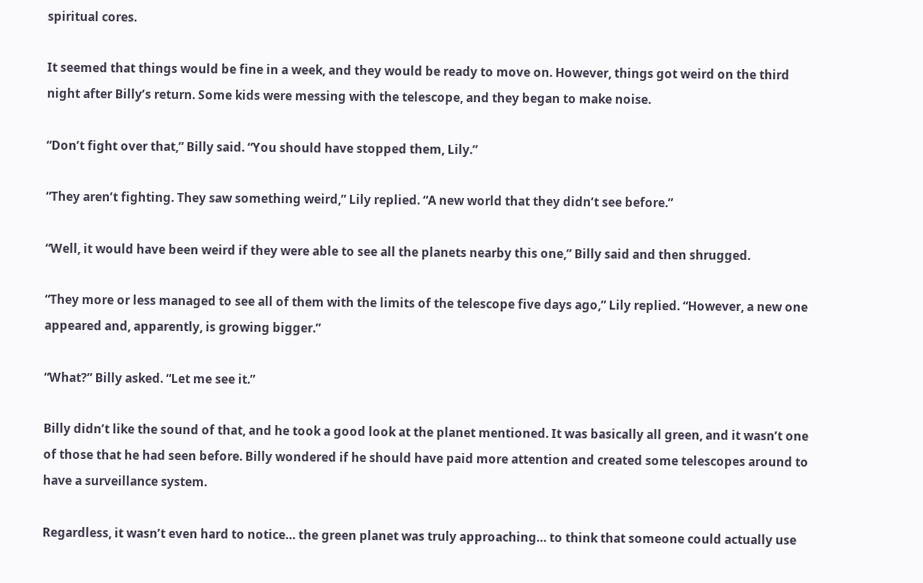spiritual cores.

It seemed that things would be fine in a week, and they would be ready to move on. However, things got weird on the third night after Billy’s return. Some kids were messing with the telescope, and they began to make noise.

“Don’t fight over that,” Billy said. “You should have stopped them, Lily.”

“They aren’t fighting. They saw something weird,” Lily replied. “A new world that they didn’t see before.”

“Well, it would have been weird if they were able to see all the planets nearby this one,” Billy said and then shrugged.

“They more or less managed to see all of them with the limits of the telescope five days ago,” Lily replied. “However, a new one appeared and, apparently, is growing bigger.”

“What?” Billy asked. “Let me see it.”

Billy didn’t like the sound of that, and he took a good look at the planet mentioned. It was basically all green, and it wasn’t one of those that he had seen before. Billy wondered if he should have paid more attention and created some telescopes around to have a surveillance system.

Regardless, it wasn’t even hard to notice… the green planet was truly approaching… to think that someone could actually use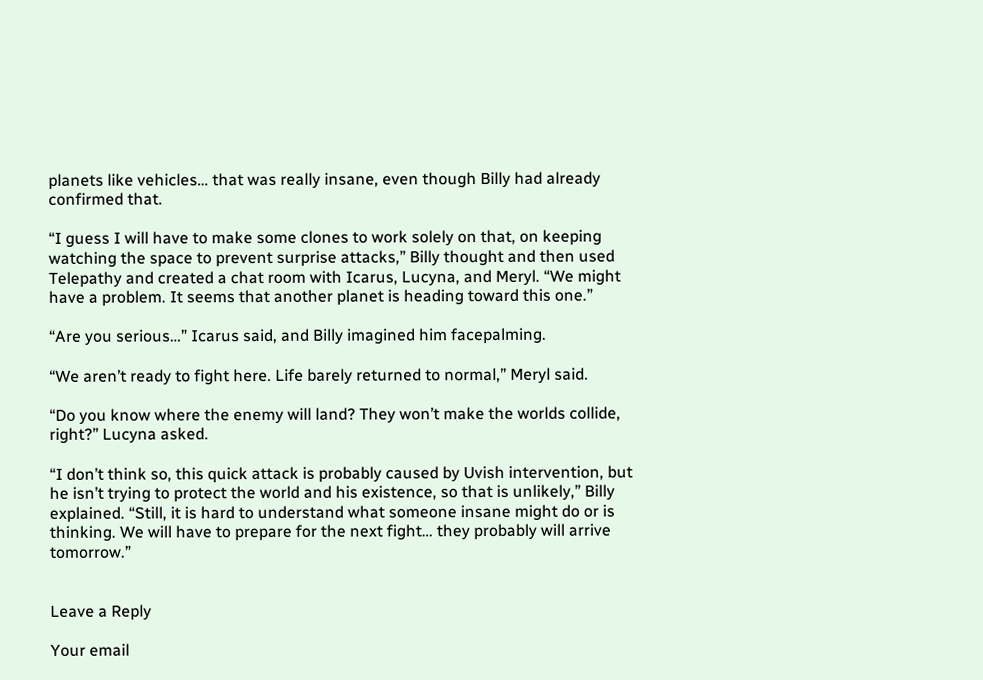planets like vehicles… that was really insane, even though Billy had already confirmed that.

“I guess I will have to make some clones to work solely on that, on keeping watching the space to prevent surprise attacks,” Billy thought and then used Telepathy and created a chat room with Icarus, Lucyna, and Meryl. “We might have a problem. It seems that another planet is heading toward this one.”

“Are you serious…” Icarus said, and Billy imagined him facepalming.

“We aren’t ready to fight here. Life barely returned to normal,” Meryl said.

“Do you know where the enemy will land? They won’t make the worlds collide, right?” Lucyna asked.

“I don’t think so, this quick attack is probably caused by Uvish intervention, but he isn’t trying to protect the world and his existence, so that is unlikely,” Billy explained. “Still, it is hard to understand what someone insane might do or is thinking. We will have to prepare for the next fight… they probably will arrive tomorrow.”


Leave a Reply

Your email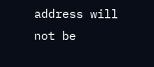address will not be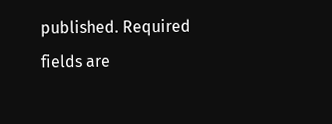published. Required fields are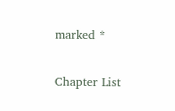marked *

Chapter List